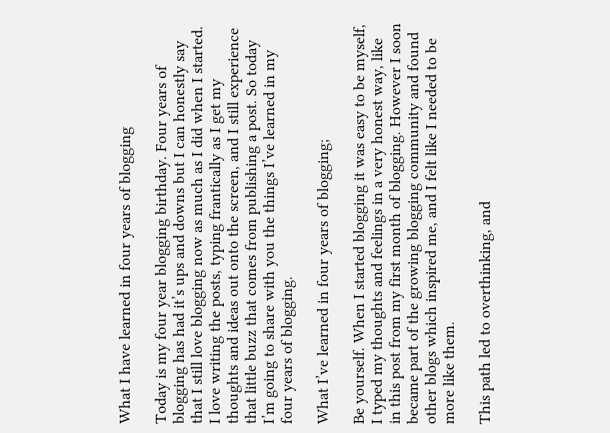What I have learned in four years of blogging

Today is my four year blogging birthday. Four years of blogging has had it’s ups and downs but I can honestly say that I still love blogging now as much as I did when I started. I love writing the posts, typing frantically as I get my thoughts and ideas out onto the screen, and I still experience that little buzz that comes from publishing a post. So today I’m going to share with you the things I’ve learned in my four years of blogging.

What I’ve learned in four years of blogging;

Be yourself. When I started blogging it was easy to be myself, I typed my thoughts and feelings in a very honest way, like in this post from my first month of blogging. However I soon became part of the growing blogging community and found other blogs which inspired me, and I felt like I needed to be more like them.

This path led to overthinking, and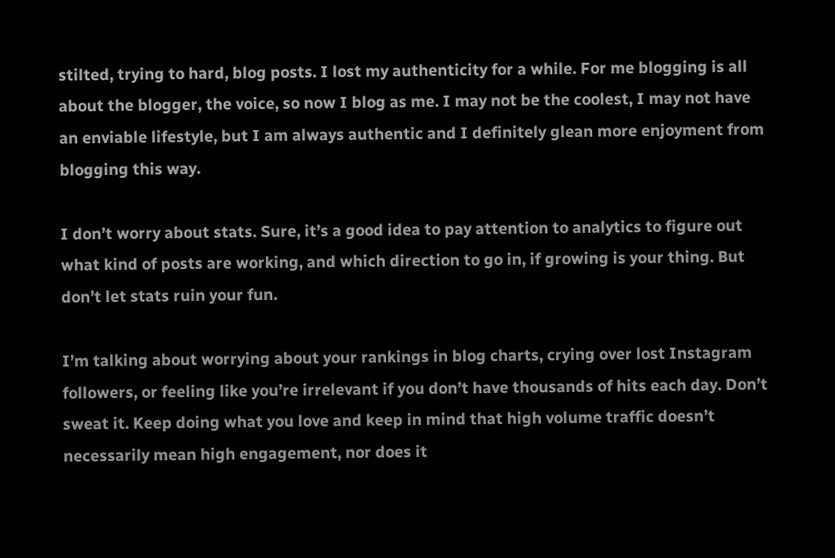stilted, trying to hard, blog posts. I lost my authenticity for a while. For me blogging is all about the blogger, the voice, so now I blog as me. I may not be the coolest, I may not have an enviable lifestyle, but I am always authentic and I definitely glean more enjoyment from blogging this way.

I don’t worry about stats. Sure, it’s a good idea to pay attention to analytics to figure out what kind of posts are working, and which direction to go in, if growing is your thing. But don’t let stats ruin your fun.

I’m talking about worrying about your rankings in blog charts, crying over lost Instagram followers, or feeling like you’re irrelevant if you don’t have thousands of hits each day. Don’t sweat it. Keep doing what you love and keep in mind that high volume traffic doesn’t necessarily mean high engagement, nor does it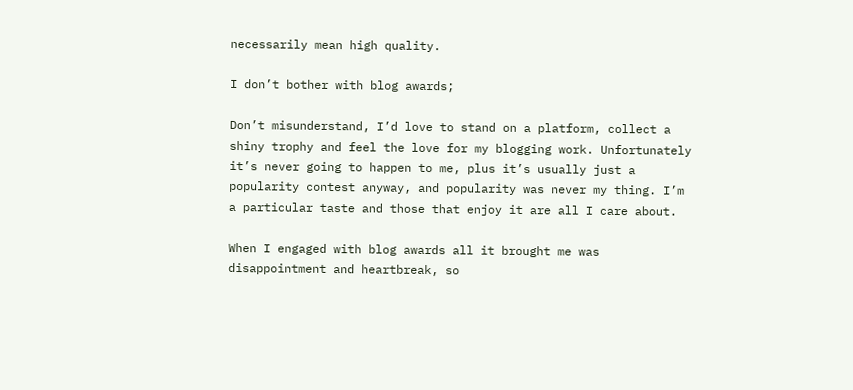necessarily mean high quality.

I don’t bother with blog awards;

Don’t misunderstand, I’d love to stand on a platform, collect a shiny trophy and feel the love for my blogging work. Unfortunately it’s never going to happen to me, plus it’s usually just a popularity contest anyway, and popularity was never my thing. I’m a particular taste and those that enjoy it are all I care about.

When I engaged with blog awards all it brought me was disappointment and heartbreak, so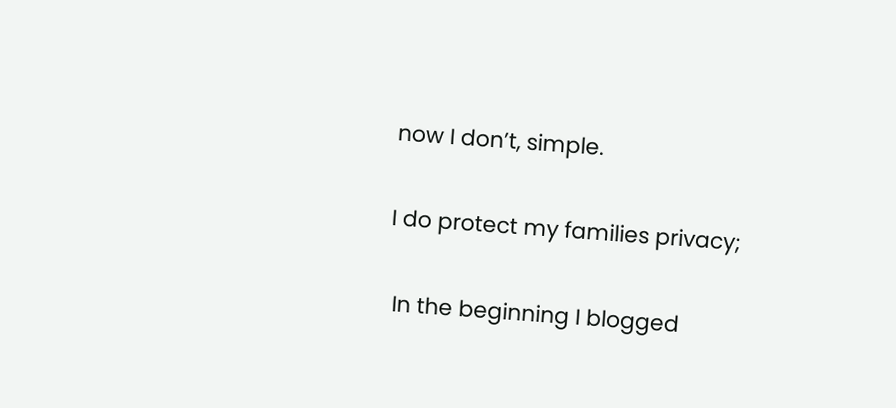now I don’t, simple.

I do protect my families privacy;

 In the beginning I blogged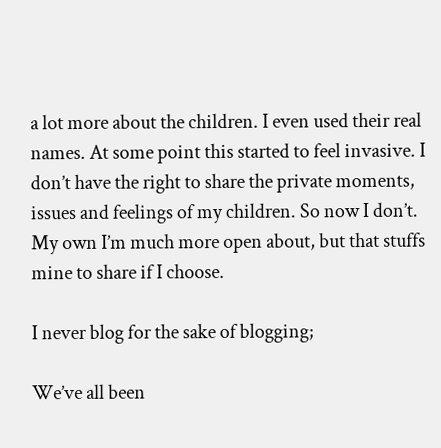a lot more about the children. I even used their real names. At some point this started to feel invasive. I don’t have the right to share the private moments, issues and feelings of my children. So now I don’t. My own I’m much more open about, but that stuffs mine to share if I choose.

I never blog for the sake of blogging;

We’ve all been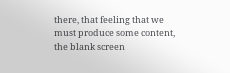there, that feeling that we must produce some content, the blank screen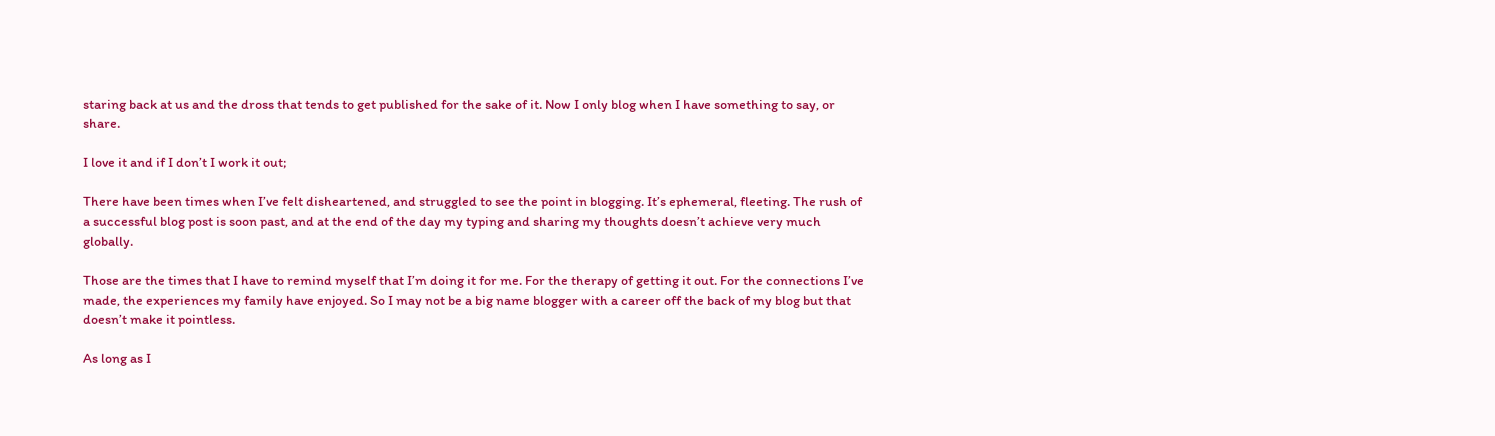staring back at us and the dross that tends to get published for the sake of it. Now I only blog when I have something to say, or share.

I love it and if I don’t I work it out;

There have been times when I’ve felt disheartened, and struggled to see the point in blogging. It’s ephemeral, fleeting. The rush of a successful blog post is soon past, and at the end of the day my typing and sharing my thoughts doesn’t achieve very much globally.

Those are the times that I have to remind myself that I’m doing it for me. For the therapy of getting it out. For the connections I’ve made, the experiences my family have enjoyed. So I may not be a big name blogger with a career off the back of my blog but that doesn’t make it pointless.

As long as I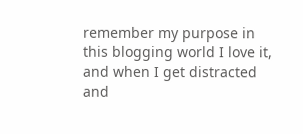remember my purpose in this blogging world I love it, and when I get distracted and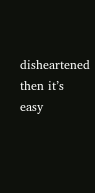disheartened then it’s easy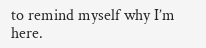to remind myself why I’m here.